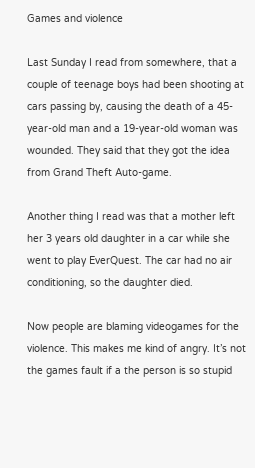Games and violence

Last Sunday I read from somewhere, that a couple of teenage boys had been shooting at cars passing by, causing the death of a 45-year-old man and a 19-year-old woman was wounded. They said that they got the idea from Grand Theft Auto-game.

Another thing I read was that a mother left her 3 years old daughter in a car while she went to play EverQuest. The car had no air conditioning, so the daughter died.

Now people are blaming videogames for the violence. This makes me kind of angry. It’s not the games fault if a the person is so stupid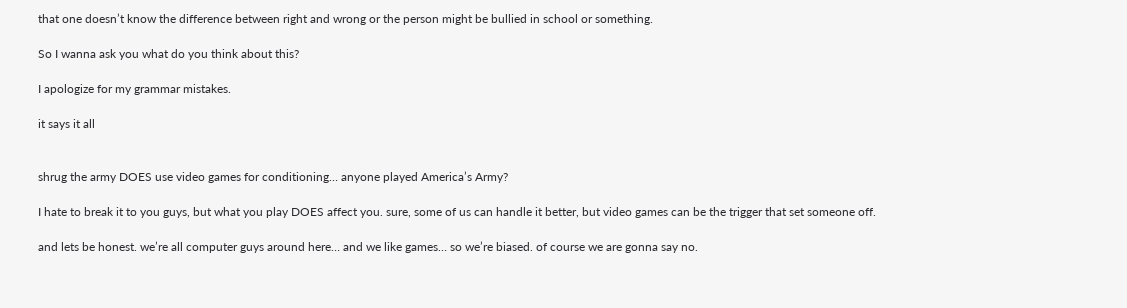that one doesn’t know the difference between right and wrong or the person might be bullied in school or something.

So I wanna ask you what do you think about this?

I apologize for my grammar mistakes.

it says it all


shrug the army DOES use video games for conditioning… anyone played America’s Army?

I hate to break it to you guys, but what you play DOES affect you. sure, some of us can handle it better, but video games can be the trigger that set someone off.

and lets be honest. we’re all computer guys around here… and we like games… so we’re biased. of course we are gonna say no.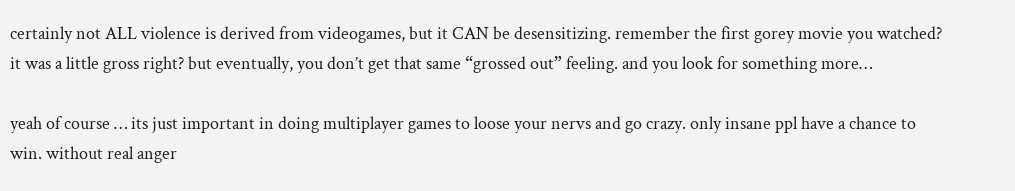certainly not ALL violence is derived from videogames, but it CAN be desensitizing. remember the first gorey movie you watched? it was a little gross right? but eventually, you don’t get that same “grossed out” feeling. and you look for something more…

yeah of course … its just important in doing multiplayer games to loose your nervs and go crazy. only insane ppl have a chance to win. without real anger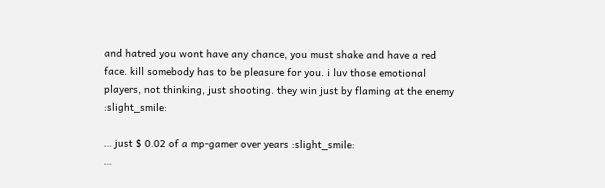and hatred you wont have any chance, you must shake and have a red face. kill somebody has to be pleasure for you. i luv those emotional players, not thinking, just shooting. they win just by flaming at the enemy :slight_smile:

… just $ 0.02 of a mp-gamer over years :slight_smile:
…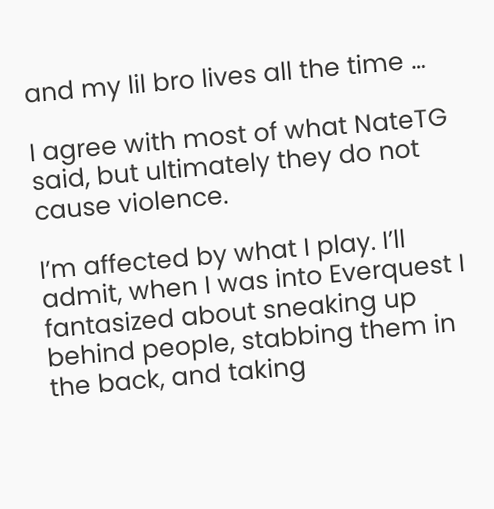and my lil bro lives all the time …

I agree with most of what NateTG said, but ultimately they do not cause violence.

I’m affected by what I play. I’ll admit, when I was into Everquest I fantasized about sneaking up behind people, stabbing them in the back, and taking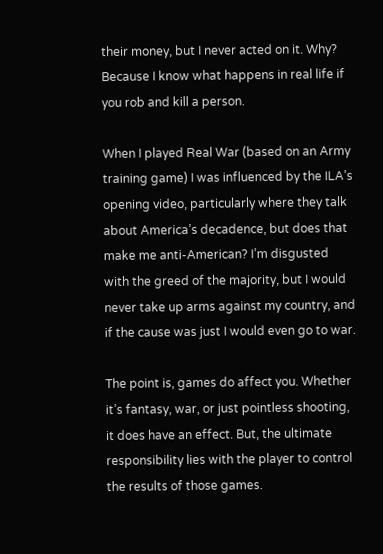their money, but I never acted on it. Why? Because I know what happens in real life if you rob and kill a person.

When I played Real War (based on an Army training game) I was influenced by the ILA’s opening video, particularly where they talk about America’s decadence, but does that make me anti-American? I’m disgusted with the greed of the majority, but I would never take up arms against my country, and if the cause was just I would even go to war.

The point is, games do affect you. Whether it’s fantasy, war, or just pointless shooting, it does have an effect. But, the ultimate responsibility lies with the player to control the results of those games.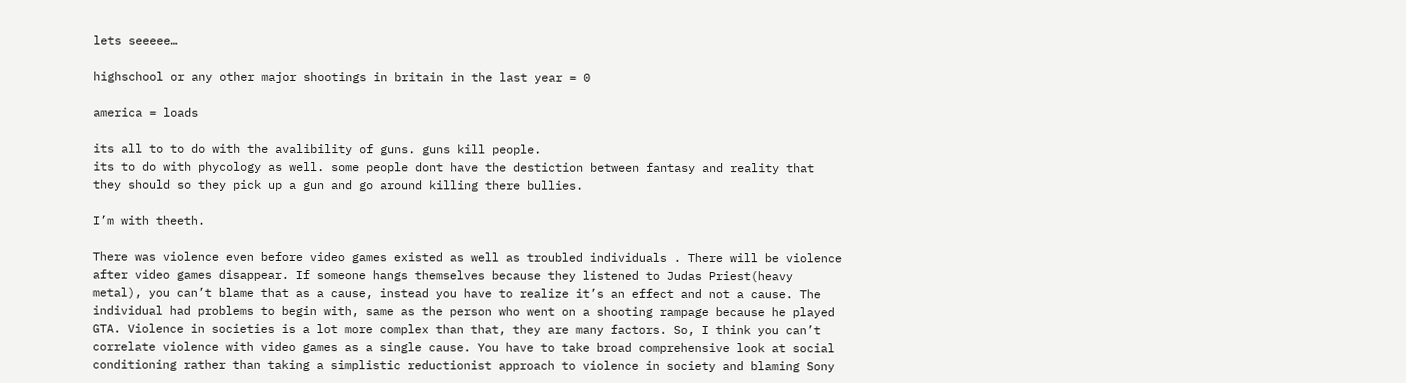lets seeeee…

highschool or any other major shootings in britain in the last year = 0

america = loads

its all to to do with the avalibility of guns. guns kill people.
its to do with phycology as well. some people dont have the destiction between fantasy and reality that they should so they pick up a gun and go around killing there bullies.

I’m with theeth.

There was violence even before video games existed as well as troubled individuals . There will be violence after video games disappear. If someone hangs themselves because they listened to Judas Priest(heavy metal), you can’t blame that as a cause, instead you have to realize it’s an effect and not a cause. The individual had problems to begin with, same as the person who went on a shooting rampage because he played GTA. Violence in societies is a lot more complex than that, they are many factors. So, I think you can’t correlate violence with video games as a single cause. You have to take broad comprehensive look at social conditioning rather than taking a simplistic reductionist approach to violence in society and blaming Sony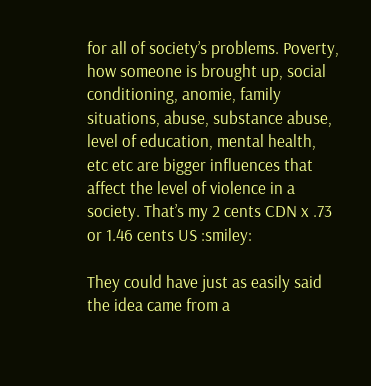for all of society’s problems. Poverty, how someone is brought up, social conditioning, anomie, family situations, abuse, substance abuse, level of education, mental health, etc etc are bigger influences that affect the level of violence in a society. That’s my 2 cents CDN x .73 or 1.46 cents US :smiley:

They could have just as easily said the idea came from a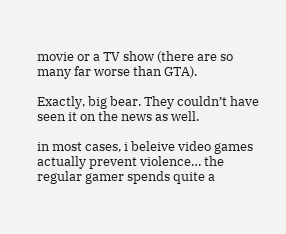movie or a TV show (there are so many far worse than GTA).

Exactly, big bear. They couldn’t have seen it on the news as well.

in most cases, i beleive video games actually prevent violence… the regular gamer spends quite a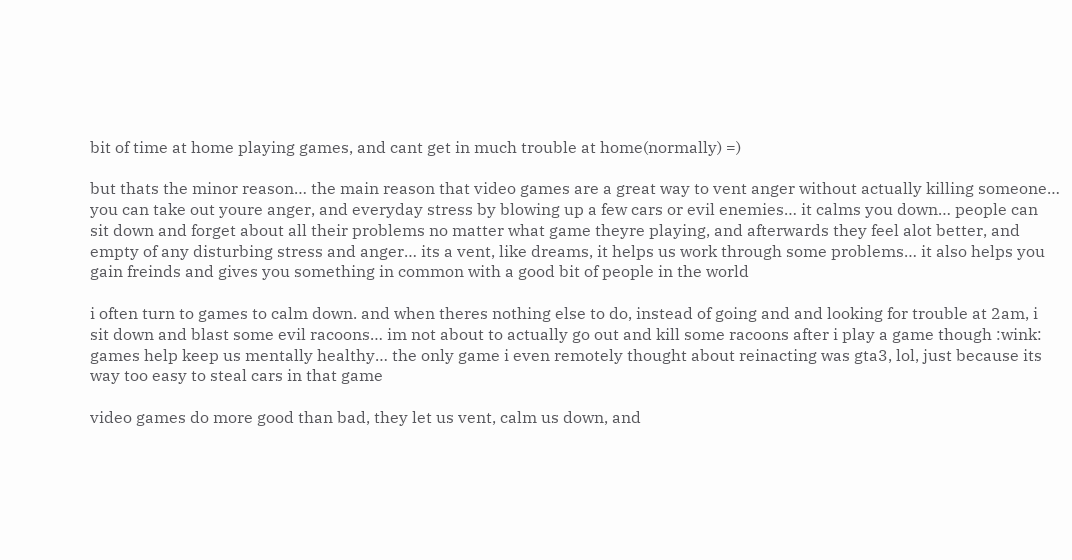bit of time at home playing games, and cant get in much trouble at home(normally) =)

but thats the minor reason… the main reason that video games are a great way to vent anger without actually killing someone… you can take out youre anger, and everyday stress by blowing up a few cars or evil enemies… it calms you down… people can sit down and forget about all their problems no matter what game theyre playing, and afterwards they feel alot better, and empty of any disturbing stress and anger… its a vent, like dreams, it helps us work through some problems… it also helps you gain freinds and gives you something in common with a good bit of people in the world

i often turn to games to calm down. and when theres nothing else to do, instead of going and and looking for trouble at 2am, i sit down and blast some evil racoons… im not about to actually go out and kill some racoons after i play a game though :wink: games help keep us mentally healthy… the only game i even remotely thought about reinacting was gta3, lol, just because its way too easy to steal cars in that game

video games do more good than bad, they let us vent, calm us down, and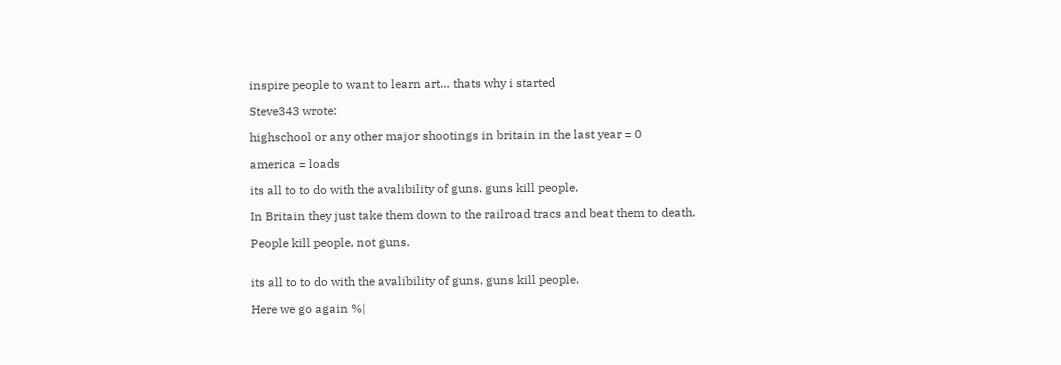inspire people to want to learn art… thats why i started

Steve343 wrote:

highschool or any other major shootings in britain in the last year = 0

america = loads

its all to to do with the avalibility of guns. guns kill people.

In Britain they just take them down to the railroad tracs and beat them to death.

People kill people, not guns.


its all to to do with the avalibility of guns. guns kill people.

Here we go again %|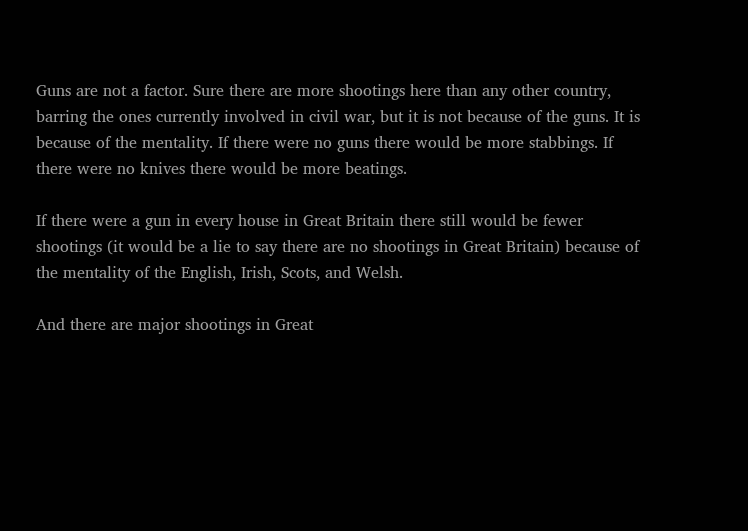Guns are not a factor. Sure there are more shootings here than any other country, barring the ones currently involved in civil war, but it is not because of the guns. It is because of the mentality. If there were no guns there would be more stabbings. If there were no knives there would be more beatings.

If there were a gun in every house in Great Britain there still would be fewer shootings (it would be a lie to say there are no shootings in Great Britain) because of the mentality of the English, Irish, Scots, and Welsh.

And there are major shootings in Great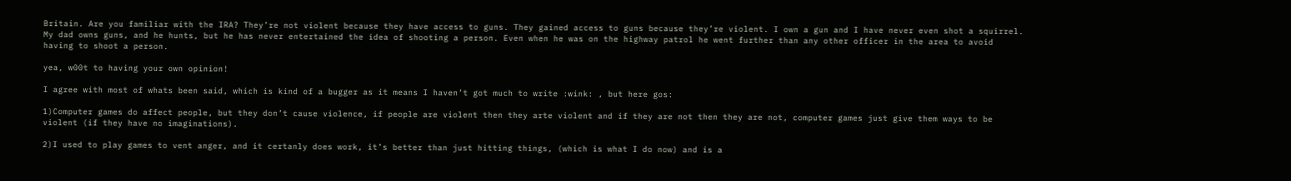Britain. Are you familiar with the IRA? They’re not violent because they have access to guns. They gained access to guns because they’re violent. I own a gun and I have never even shot a squirrel. My dad owns guns, and he hunts, but he has never entertained the idea of shooting a person. Even when he was on the highway patrol he went further than any other officer in the area to avoid having to shoot a person.

yea, w00t to having your own opinion!

I agree with most of whats been said, which is kind of a bugger as it means I haven’t got much to write :wink: , but here gos:

1)Computer games do affect people, but they don’t cause violence, if people are violent then they arte violent and if they are not then they are not, computer games just give them ways to be violent (if they have no imaginations).

2)I used to play games to vent anger, and it certanly does work, it’s better than just hitting things, (which is what I do now) and is a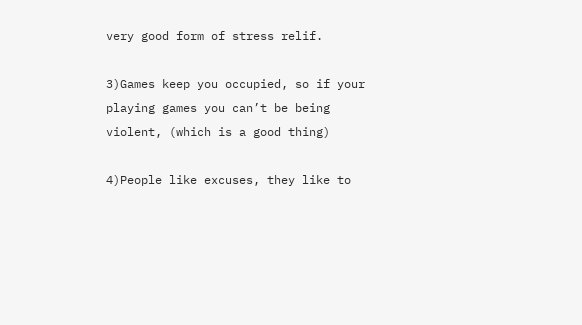very good form of stress relif.

3)Games keep you occupied, so if your playing games you can’t be being violent, (which is a good thing)

4)People like excuses, they like to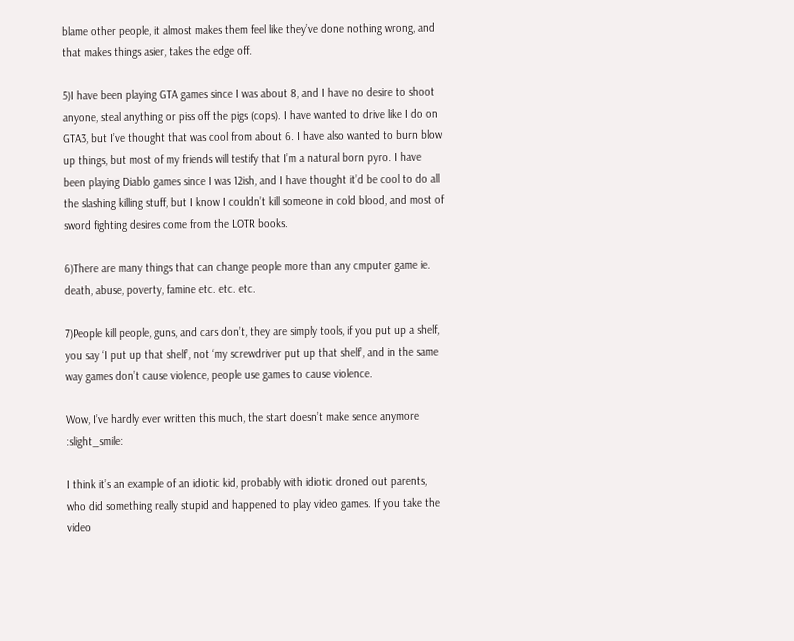blame other people, it almost makes them feel like they’ve done nothing wrong, and that makes things asier, takes the edge off.

5)I have been playing GTA games since I was about 8, and I have no desire to shoot anyone, steal anything or piss off the pigs (cops). I have wanted to drive like I do on GTA3, but I’ve thought that was cool from about 6. I have also wanted to burn blow up things, but most of my friends will testify that I’m a natural born pyro. I have been playing Diablo games since I was 12ish, and I have thought it’d be cool to do all the slashing killing stuff, but I know I couldn’t kill someone in cold blood, and most of sword fighting desires come from the LOTR books.

6)There are many things that can change people more than any cmputer game ie. death, abuse, poverty, famine etc. etc. etc.

7)People kill people, guns, and cars don’t, they are simply tools, if you put up a shelf, you say ‘I put up that shelf’, not ‘my screwdriver put up that shelf’, and in the same way games don’t cause violence, people use games to cause violence.

Wow, I’ve hardly ever written this much, the start doesn’t make sence anymore :slight_smile:

I think it’s an example of an idiotic kid, probably with idiotic droned out parents, who did something really stupid and happened to play video games. If you take the video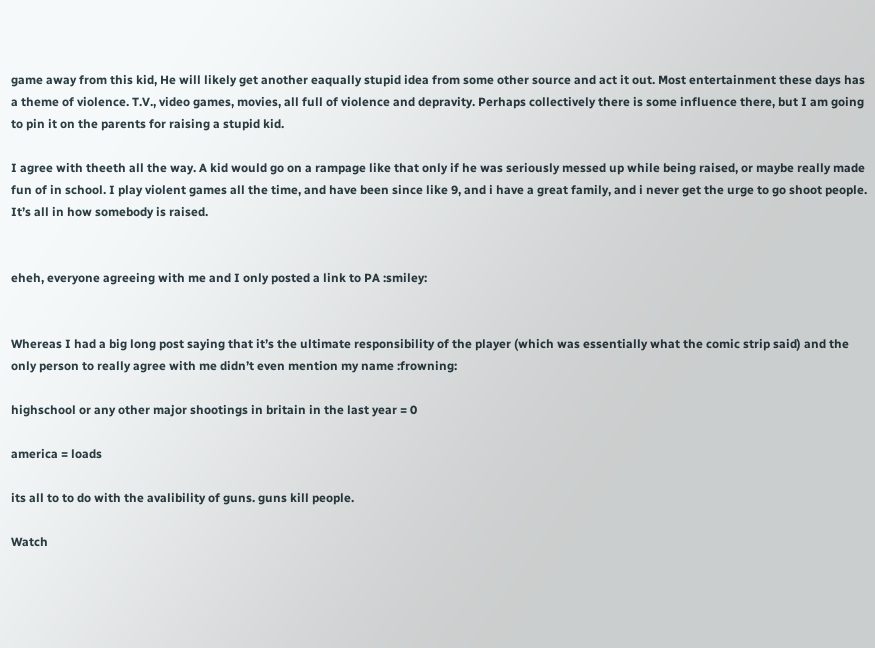game away from this kid, He will likely get another eaqually stupid idea from some other source and act it out. Most entertainment these days has a theme of violence. T.V., video games, movies, all full of violence and depravity. Perhaps collectively there is some influence there, but I am going to pin it on the parents for raising a stupid kid.

I agree with theeth all the way. A kid would go on a rampage like that only if he was seriously messed up while being raised, or maybe really made fun of in school. I play violent games all the time, and have been since like 9, and i have a great family, and i never get the urge to go shoot people. It’s all in how somebody is raised.


eheh, everyone agreeing with me and I only posted a link to PA :smiley:


Whereas I had a big long post saying that it’s the ultimate responsibility of the player (which was essentially what the comic strip said) and the only person to really agree with me didn’t even mention my name :frowning:

highschool or any other major shootings in britain in the last year = 0

america = loads

its all to to do with the avalibility of guns. guns kill people.

Watch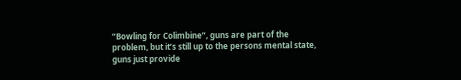“Bowling for Colimbine”, guns are part of the problem, but it’s still up to the persons mental state, guns just provide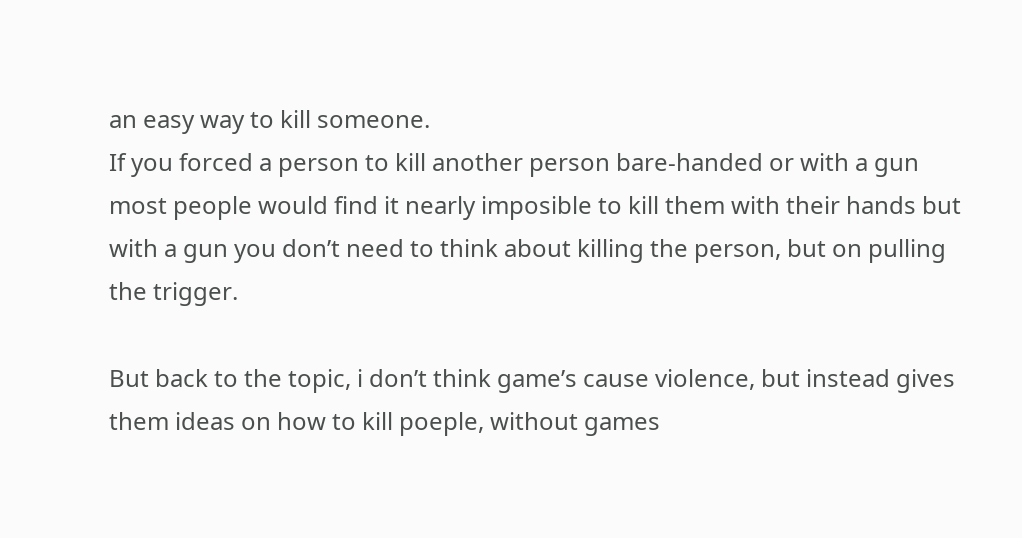an easy way to kill someone.
If you forced a person to kill another person bare-handed or with a gun most people would find it nearly imposible to kill them with their hands but with a gun you don’t need to think about killing the person, but on pulling the trigger.

But back to the topic, i don’t think game’s cause violence, but instead gives them ideas on how to kill poeple, without games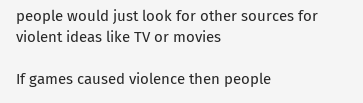people would just look for other sources for violent ideas like TV or movies

If games caused violence then people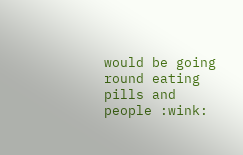would be going round eating pills and people :wink: